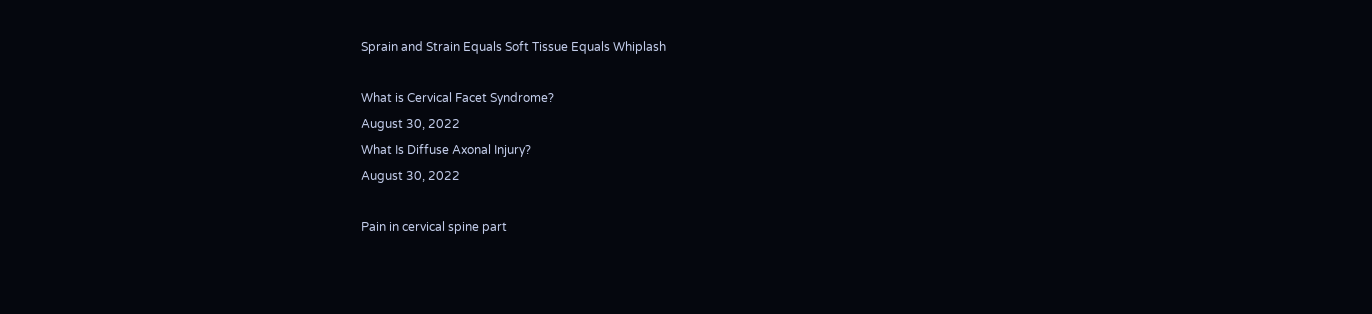Sprain and Strain Equals Soft Tissue Equals Whiplash

What is Cervical Facet Syndrome?
August 30, 2022
What Is Diffuse Axonal Injury?
August 30, 2022

Pain in cervical spine part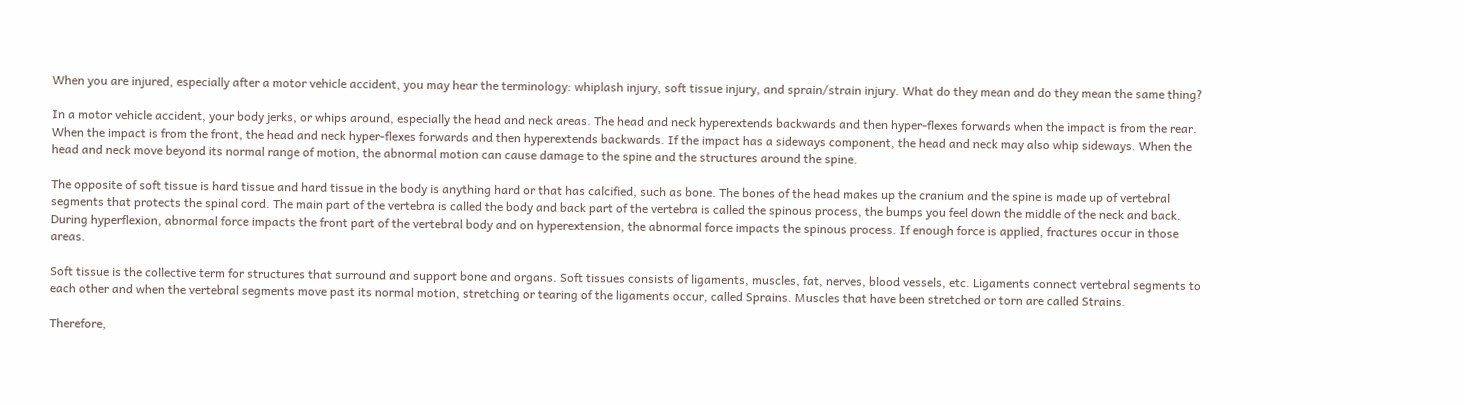When you are injured, especially after a motor vehicle accident, you may hear the terminology: whiplash injury, soft tissue injury, and sprain/strain injury. What do they mean and do they mean the same thing?

In a motor vehicle accident, your body jerks, or whips around, especially the head and neck areas. The head and neck hyperextends backwards and then hyper-flexes forwards when the impact is from the rear. When the impact is from the front, the head and neck hyper-flexes forwards and then hyperextends backwards. If the impact has a sideways component, the head and neck may also whip sideways. When the head and neck move beyond its normal range of motion, the abnormal motion can cause damage to the spine and the structures around the spine.

The opposite of soft tissue is hard tissue and hard tissue in the body is anything hard or that has calcified, such as bone. The bones of the head makes up the cranium and the spine is made up of vertebral segments that protects the spinal cord. The main part of the vertebra is called the body and back part of the vertebra is called the spinous process, the bumps you feel down the middle of the neck and back. During hyperflexion, abnormal force impacts the front part of the vertebral body and on hyperextension, the abnormal force impacts the spinous process. If enough force is applied, fractures occur in those areas.

Soft tissue is the collective term for structures that surround and support bone and organs. Soft tissues consists of ligaments, muscles, fat, nerves, blood vessels, etc. Ligaments connect vertebral segments to each other and when the vertebral segments move past its normal motion, stretching or tearing of the ligaments occur, called Sprains. Muscles that have been stretched or torn are called Strains.

Therefore,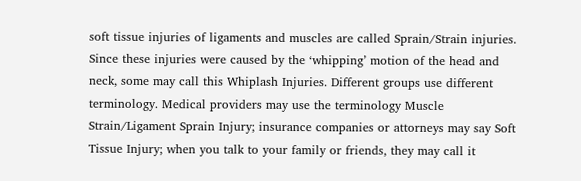soft tissue injuries of ligaments and muscles are called Sprain/Strain injuries. Since these injuries were caused by the ‘whipping’ motion of the head and neck, some may call this Whiplash Injuries. Different groups use different terminology. Medical providers may use the terminology Muscle Strain/Ligament Sprain Injury; insurance companies or attorneys may say Soft Tissue Injury; when you talk to your family or friends, they may call it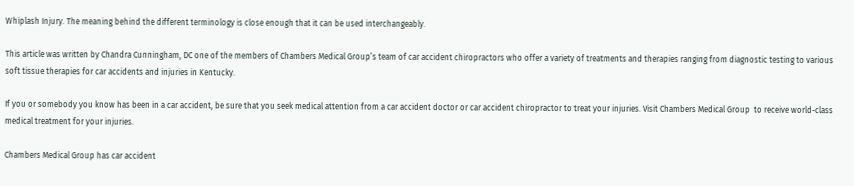Whiplash Injury. The meaning behind the different terminology is close enough that it can be used interchangeably.

This article was written by Chandra Cunningham, DC one of the members of Chambers Medical Group’s team of car accident chiropractors who offer a variety of treatments and therapies ranging from diagnostic testing to various soft tissue therapies for car accidents and injuries in Kentucky.

If you or somebody you know has been in a car accident, be sure that you seek medical attention from a car accident doctor or car accident chiropractor to treat your injuries. Visit Chambers Medical Group  to receive world-class medical treatment for your injuries.

Chambers Medical Group has car accident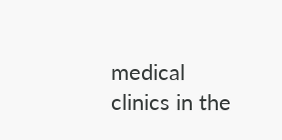medical clinics in the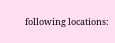following locations: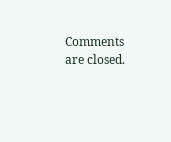Comments are closed.